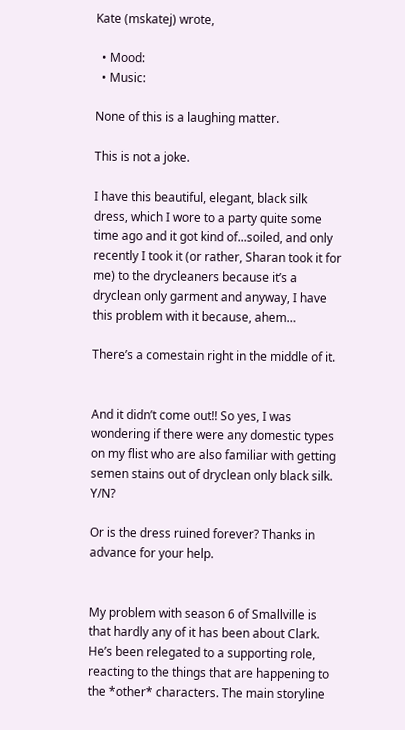Kate (mskatej) wrote,

  • Mood:
  • Music:

None of this is a laughing matter.

This is not a joke.

I have this beautiful, elegant, black silk dress, which I wore to a party quite some time ago and it got kind of...soiled, and only recently I took it (or rather, Sharan took it for me) to the drycleaners because it’s a dryclean only garment and anyway, I have this problem with it because, ahem…

There’s a comestain right in the middle of it.


And it didn’t come out!! So yes, I was wondering if there were any domestic types on my flist who are also familiar with getting semen stains out of dryclean only black silk. Y/N?

Or is the dress ruined forever? Thanks in advance for your help.


My problem with season 6 of Smallville is that hardly any of it has been about Clark. He’s been relegated to a supporting role, reacting to the things that are happening to the *other* characters. The main storyline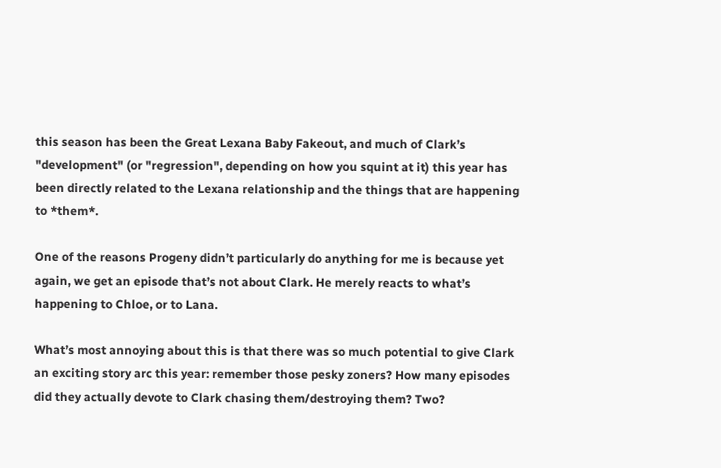this season has been the Great Lexana Baby Fakeout, and much of Clark’s "development" (or "regression", depending on how you squint at it) this year has been directly related to the Lexana relationship and the things that are happening to *them*.

One of the reasons Progeny didn’t particularly do anything for me is because yet again, we get an episode that’s not about Clark. He merely reacts to what’s happening to Chloe, or to Lana.

What’s most annoying about this is that there was so much potential to give Clark an exciting story arc this year: remember those pesky zoners? How many episodes did they actually devote to Clark chasing them/destroying them? Two?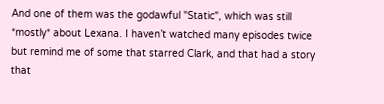And one of them was the godawful "Static", which was still *mostly* about Lexana. I haven’t watched many episodes twice but remind me of some that starred Clark, and that had a story that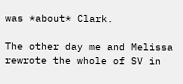was *about* Clark.

The other day me and Melissa rewrote the whole of SV in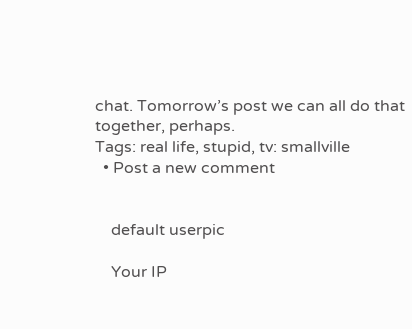chat. Tomorrow’s post we can all do that together, perhaps.
Tags: real life, stupid, tv: smallville
  • Post a new comment


    default userpic

    Your IP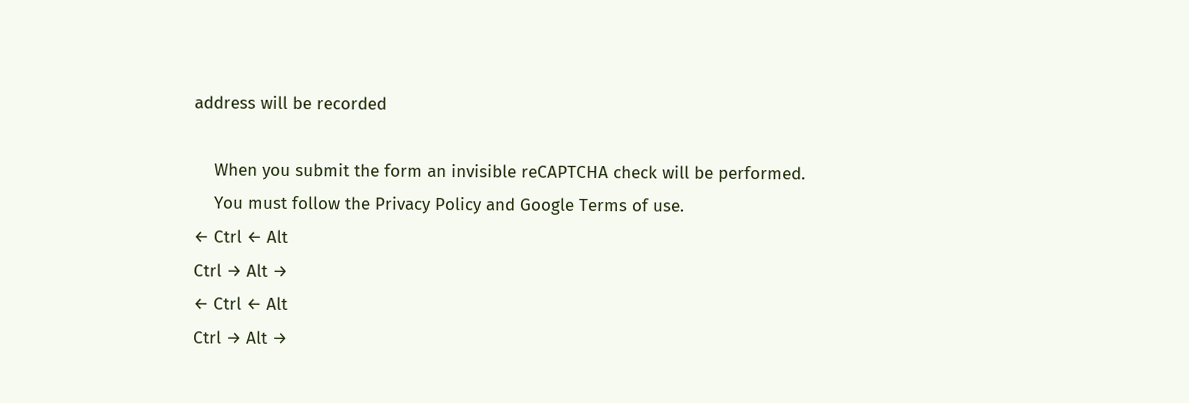address will be recorded

    When you submit the form an invisible reCAPTCHA check will be performed.
    You must follow the Privacy Policy and Google Terms of use.
← Ctrl ← Alt
Ctrl → Alt →
← Ctrl ← Alt
Ctrl → Alt →